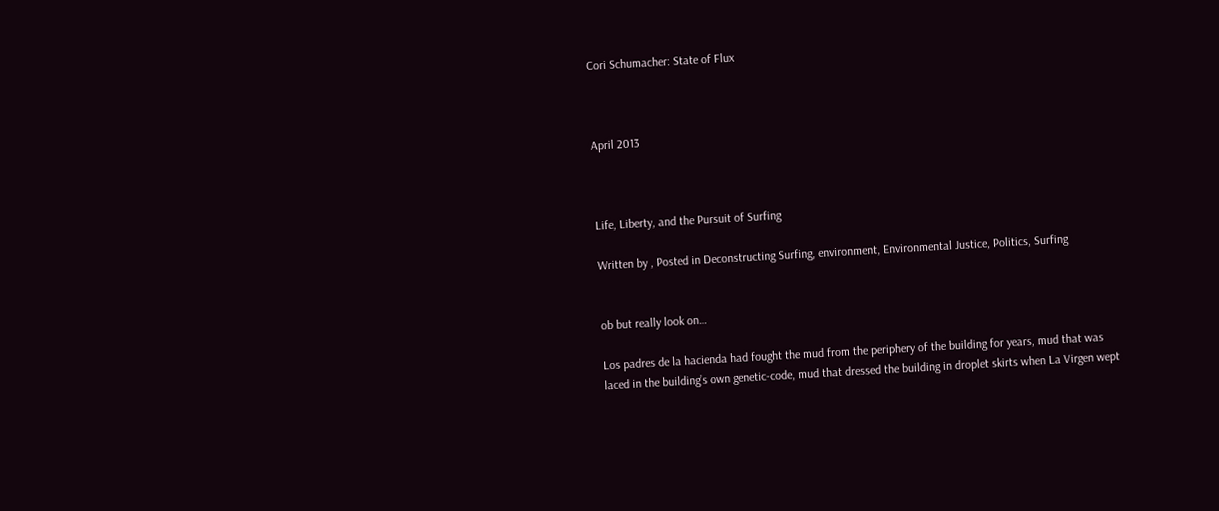Cori Schumacher: State of Flux



April 2013



Life, Liberty, and the Pursuit of Surfing

Written by , Posted in Deconstructing Surfing, environment, Environmental Justice, Politics, Surfing


ob but really look on…

Los padres de la hacienda had fought the mud from the periphery of the building for years, mud that was laced in the building’s own genetic-code, mud that dressed the building in droplet skirts when La Virgen wept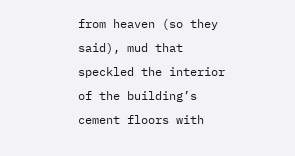from heaven (so they said), mud that speckled the interior of the building’s cement floors with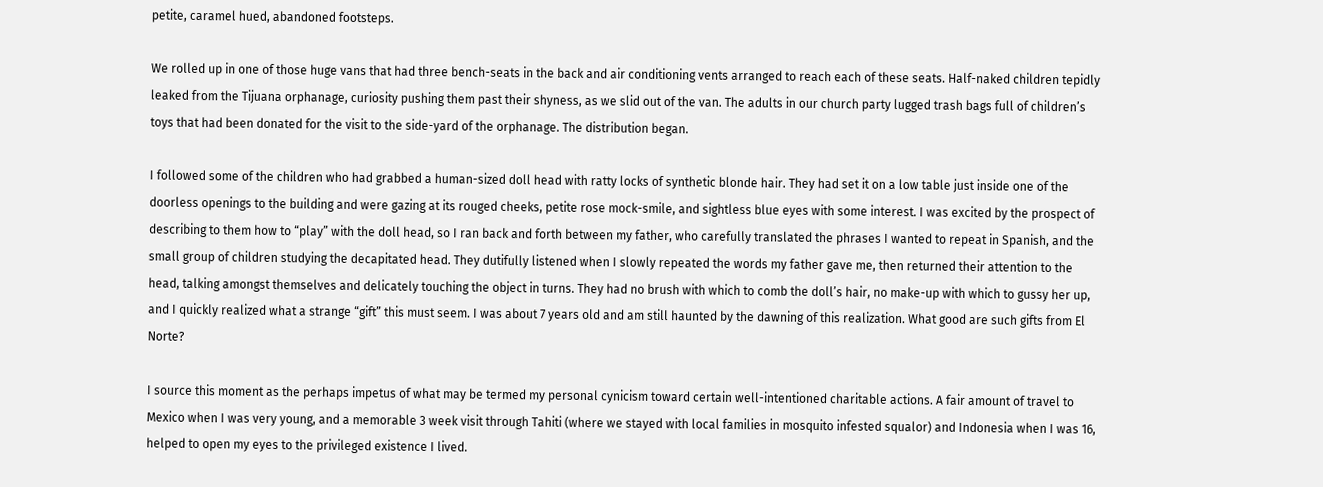petite, caramel hued, abandoned footsteps.

We rolled up in one of those huge vans that had three bench-seats in the back and air conditioning vents arranged to reach each of these seats. Half-naked children tepidly leaked from the Tijuana orphanage, curiosity pushing them past their shyness, as we slid out of the van. The adults in our church party lugged trash bags full of children’s toys that had been donated for the visit to the side-yard of the orphanage. The distribution began.

I followed some of the children who had grabbed a human-sized doll head with ratty locks of synthetic blonde hair. They had set it on a low table just inside one of the doorless openings to the building and were gazing at its rouged cheeks, petite rose mock-smile, and sightless blue eyes with some interest. I was excited by the prospect of describing to them how to “play” with the doll head, so I ran back and forth between my father, who carefully translated the phrases I wanted to repeat in Spanish, and the small group of children studying the decapitated head. They dutifully listened when I slowly repeated the words my father gave me, then returned their attention to the head, talking amongst themselves and delicately touching the object in turns. They had no brush with which to comb the doll’s hair, no make-up with which to gussy her up, and I quickly realized what a strange “gift” this must seem. I was about 7 years old and am still haunted by the dawning of this realization. What good are such gifts from El Norte?

I source this moment as the perhaps impetus of what may be termed my personal cynicism toward certain well-intentioned charitable actions. A fair amount of travel to Mexico when I was very young, and a memorable 3 week visit through Tahiti (where we stayed with local families in mosquito infested squalor) and Indonesia when I was 16, helped to open my eyes to the privileged existence I lived.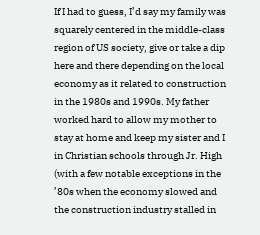If I had to guess, I’d say my family was squarely centered in the middle-class region of US society, give or take a dip here and there depending on the local economy as it related to construction in the 1980s and 1990s. My father worked hard to allow my mother to stay at home and keep my sister and I in Christian schools through Jr. High (with a few notable exceptions in the ’80s when the economy slowed and the construction industry stalled in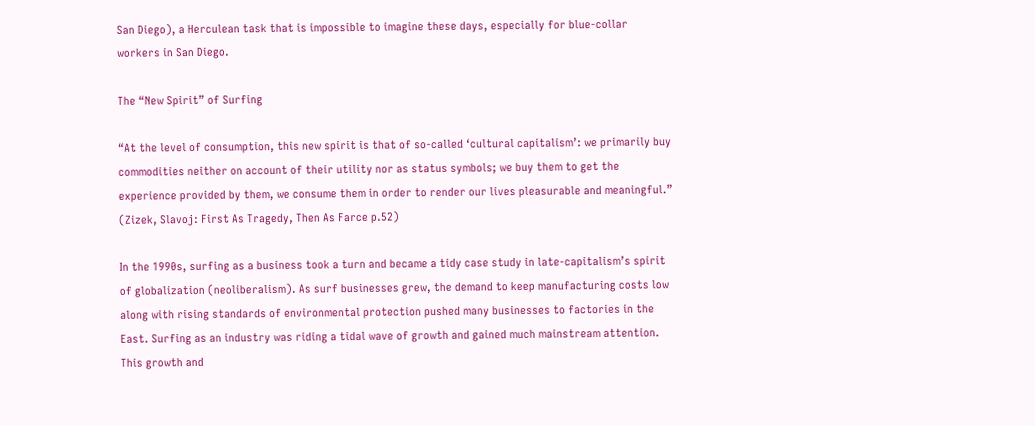San Diego), a Herculean task that is impossible to imagine these days, especially for blue-collar workers in San Diego.

The “New Spirit” of Surfing

“At the level of consumption, this new spirit is that of so-called ‘cultural capitalism’: we primarily buy commodities neither on account of their utility nor as status symbols; we buy them to get the experience provided by them, we consume them in order to render our lives pleasurable and meaningful.” (Zizek, Slavoj: First As Tragedy, Then As Farce p.52)

In the 1990s, surfing as a business took a turn and became a tidy case study in late-capitalism’s spirit of globalization (neoliberalism). As surf businesses grew, the demand to keep manufacturing costs low along with rising standards of environmental protection pushed many businesses to factories in the East. Surfing as an industry was riding a tidal wave of growth and gained much mainstream attention. This growth and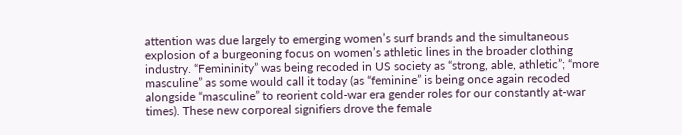attention was due largely to emerging women’s surf brands and the simultaneous explosion of a burgeoning focus on women’s athletic lines in the broader clothing industry. “Femininity” was being recoded in US society as “strong, able, athletic”; “more masculine” as some would call it today (as “feminine” is being once again recoded alongside “masculine” to reorient cold-war era gender roles for our constantly at-war times). These new corporeal signifiers drove the female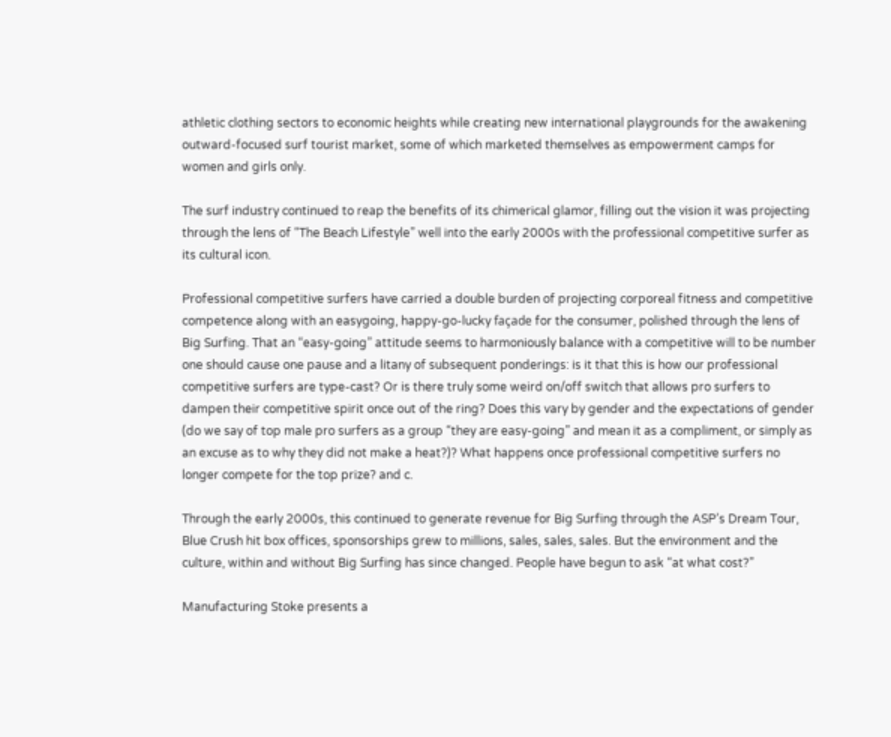athletic clothing sectors to economic heights while creating new international playgrounds for the awakening outward-focused surf tourist market, some of which marketed themselves as empowerment camps for women and girls only.

The surf industry continued to reap the benefits of its chimerical glamor, filling out the vision it was projecting through the lens of “The Beach Lifestyle” well into the early 2000s with the professional competitive surfer as its cultural icon.

Professional competitive surfers have carried a double burden of projecting corporeal fitness and competitive competence along with an easygoing, happy-go-lucky façade for the consumer, polished through the lens of Big Surfing. That an “easy-going” attitude seems to harmoniously balance with a competitive will to be number one should cause one pause and a litany of subsequent ponderings: is it that this is how our professional competitive surfers are type-cast? Or is there truly some weird on/off switch that allows pro surfers to dampen their competitive spirit once out of the ring? Does this vary by gender and the expectations of gender (do we say of top male pro surfers as a group “they are easy-going” and mean it as a compliment, or simply as an excuse as to why they did not make a heat?)? What happens once professional competitive surfers no longer compete for the top prize? and c.

Through the early 2000s, this continued to generate revenue for Big Surfing through the ASP’s Dream Tour, Blue Crush hit box offices, sponsorships grew to millions, sales, sales, sales. But the environment and the culture, within and without Big Surfing has since changed. People have begun to ask “at what cost?”

Manufacturing Stoke presents a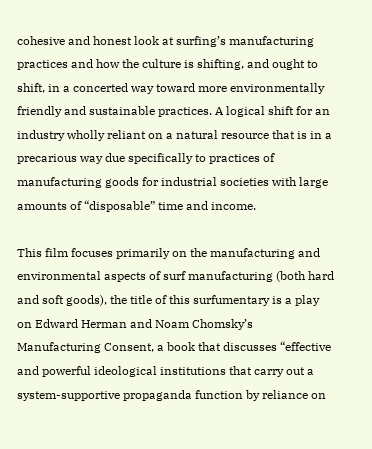cohesive and honest look at surfing’s manufacturing practices and how the culture is shifting, and ought to shift, in a concerted way toward more environmentally friendly and sustainable practices. A logical shift for an industry wholly reliant on a natural resource that is in a precarious way due specifically to practices of manufacturing goods for industrial societies with large amounts of “disposable” time and income.

This film focuses primarily on the manufacturing and environmental aspects of surf manufacturing (both hard and soft goods), the title of this surfumentary is a play on Edward Herman and Noam Chomsky’s Manufacturing Consent, a book that discusses “effective and powerful ideological institutions that carry out a system-supportive propaganda function by reliance on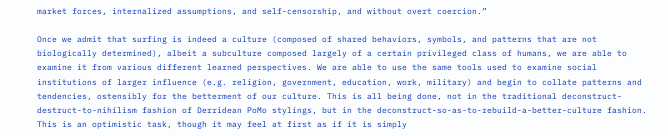market forces, internalized assumptions, and self-censorship, and without overt coercion.”

Once we admit that surfing is indeed a culture (composed of shared behaviors, symbols, and patterns that are not biologically determined), albeit a subculture composed largely of a certain privileged class of humans, we are able to examine it from various different learned perspectives. We are able to use the same tools used to examine social institutions of larger influence (e.g. religion, government, education, work, military) and begin to collate patterns and tendencies, ostensibly for the betterment of our culture. This is all being done, not in the traditional deconstruct-destruct-to-nihilism fashion of Derridean PoMo stylings, but in the deconstruct-so-as-to-rebuild-a-better-culture fashion. This is an optimistic task, though it may feel at first as if it is simply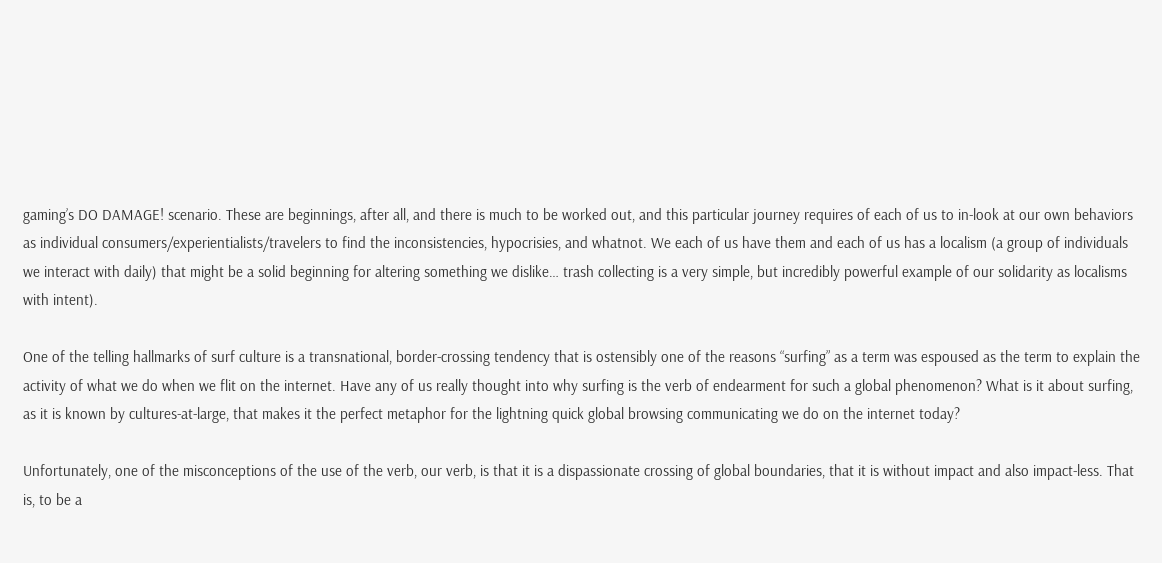gaming’s DO DAMAGE! scenario. These are beginnings, after all, and there is much to be worked out, and this particular journey requires of each of us to in-look at our own behaviors as individual consumers/experientialists/travelers to find the inconsistencies, hypocrisies, and whatnot. We each of us have them and each of us has a localism (a group of individuals we interact with daily) that might be a solid beginning for altering something we dislike… trash collecting is a very simple, but incredibly powerful example of our solidarity as localisms with intent).

One of the telling hallmarks of surf culture is a transnational, border-crossing tendency that is ostensibly one of the reasons “surfing” as a term was espoused as the term to explain the activity of what we do when we flit on the internet. Have any of us really thought into why surfing is the verb of endearment for such a global phenomenon? What is it about surfing, as it is known by cultures-at-large, that makes it the perfect metaphor for the lightning quick global browsing communicating we do on the internet today?

Unfortunately, one of the misconceptions of the use of the verb, our verb, is that it is a dispassionate crossing of global boundaries, that it is without impact and also impact-less. That is, to be a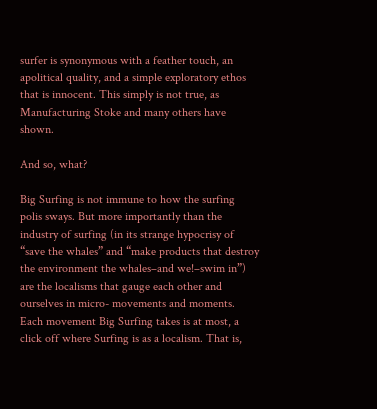surfer is synonymous with a feather touch, an apolitical quality, and a simple exploratory ethos that is innocent. This simply is not true, as Manufacturing Stoke and many others have shown.

And so, what?

Big Surfing is not immune to how the surfing polis sways. But more importantly than the industry of surfing (in its strange hypocrisy of “save the whales” and “make products that destroy the environment the whales–and we!–swim in”) are the localisms that gauge each other and ourselves in micro- movements and moments. Each movement Big Surfing takes is at most, a click off where Surfing is as a localism. That is,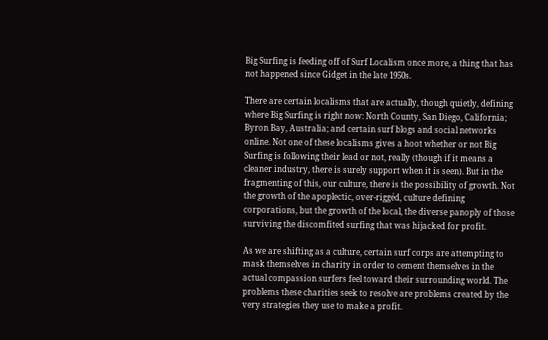Big Surfing is feeding off of Surf Localism once more, a thing that has not happened since Gidget in the late 1950s.

There are certain localisms that are actually, though quietly, defining where Big Surfing is right now: North County, San Diego, California; Byron Bay, Australia; and certain surf blogs and social networks online. Not one of these localisms gives a hoot whether or not Big Surfing is following their lead or not, really (though if it means a cleaner industry, there is surely support when it is seen). But in the fragmenting of this, our culture, there is the possibility of growth. Not the growth of the apoplectic, over-riggéd, culture defining corporations, but the growth of the local, the diverse panoply of those surviving the discomfited surfing that was hijacked for profit.

As we are shifting as a culture, certain surf corps are attempting to mask themselves in charity in order to cement themselves in the actual compassion surfers feel toward their surrounding world. The problems these charities seek to resolve are problems created by the very strategies they use to make a profit.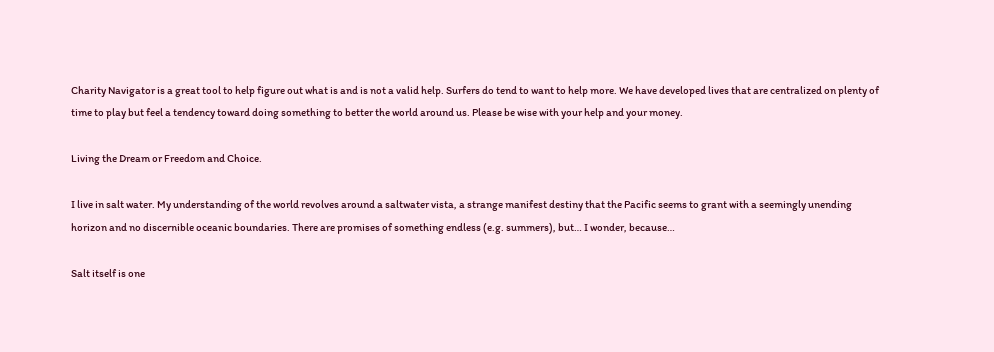Charity Navigator is a great tool to help figure out what is and is not a valid help. Surfers do tend to want to help more. We have developed lives that are centralized on plenty of time to play but feel a tendency toward doing something to better the world around us. Please be wise with your help and your money.

Living the Dream or Freedom and Choice.

I live in salt water. My understanding of the world revolves around a saltwater vista, a strange manifest destiny that the Pacific seems to grant with a seemingly unending horizon and no discernible oceanic boundaries. There are promises of something endless (e.g. summers), but… I wonder, because…

Salt itself is one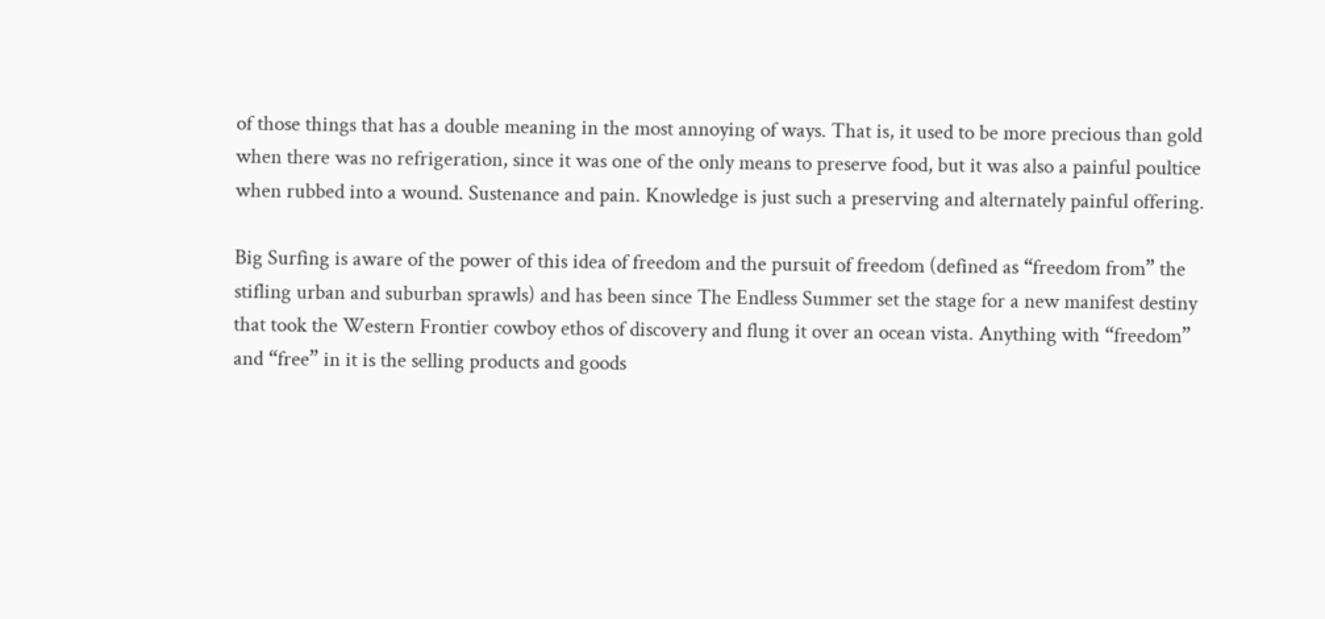of those things that has a double meaning in the most annoying of ways. That is, it used to be more precious than gold when there was no refrigeration, since it was one of the only means to preserve food, but it was also a painful poultice when rubbed into a wound. Sustenance and pain. Knowledge is just such a preserving and alternately painful offering.

Big Surfing is aware of the power of this idea of freedom and the pursuit of freedom (defined as “freedom from” the stifling urban and suburban sprawls) and has been since The Endless Summer set the stage for a new manifest destiny that took the Western Frontier cowboy ethos of discovery and flung it over an ocean vista. Anything with “freedom” and “free” in it is the selling products and goods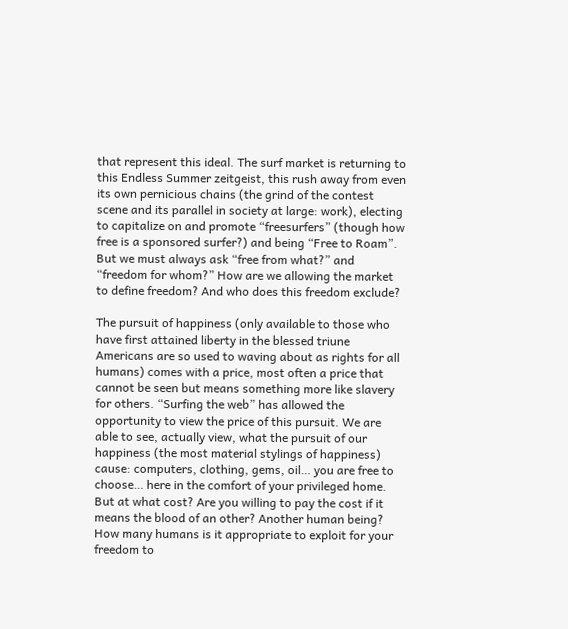that represent this ideal. The surf market is returning to this Endless Summer zeitgeist, this rush away from even its own pernicious chains (the grind of the contest scene and its parallel in society at large: work), electing to capitalize on and promote “freesurfers” (though how free is a sponsored surfer?) and being “Free to Roam”. But we must always ask “free from what?” and “freedom for whom?” How are we allowing the market to define freedom? And who does this freedom exclude?

The pursuit of happiness (only available to those who have first attained liberty in the blessed triune Americans are so used to waving about as rights for all humans) comes with a price, most often a price that cannot be seen but means something more like slavery for others. “Surfing the web” has allowed the opportunity to view the price of this pursuit. We are able to see, actually view, what the pursuit of our happiness (the most material stylings of happiness) cause: computers, clothing, gems, oil… you are free to choose… here in the comfort of your privileged home. But at what cost? Are you willing to pay the cost if it means the blood of an other? Another human being? How many humans is it appropriate to exploit for your freedom to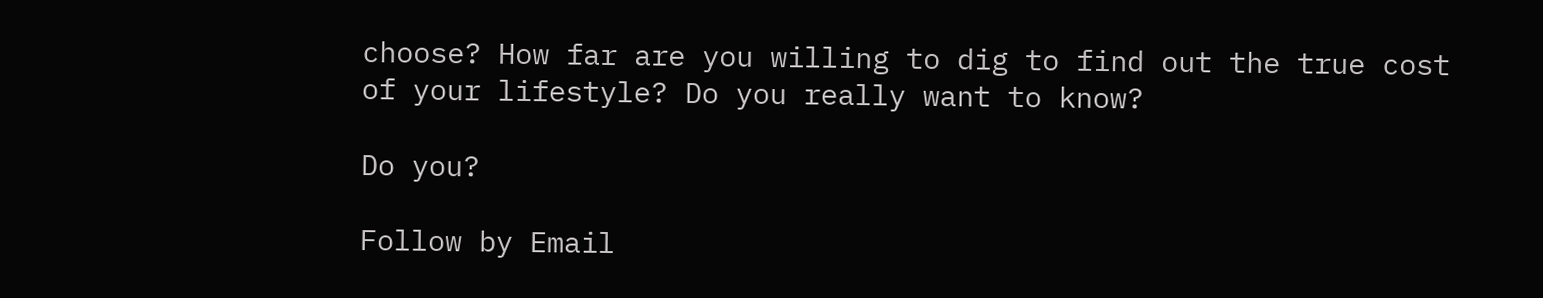choose? How far are you willing to dig to find out the true cost of your lifestyle? Do you really want to know?

Do you?

Follow by Email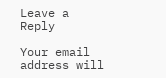Leave a Reply

Your email address will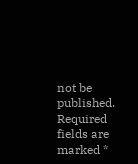not be published. Required fields are marked *